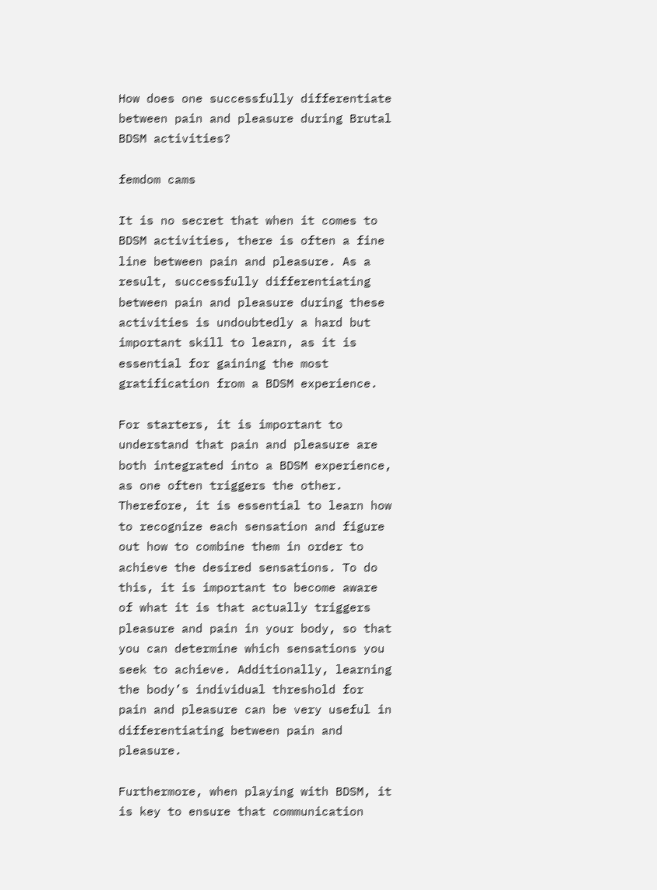How does one successfully differentiate between pain and pleasure during Brutal BDSM activities?

femdom cams

It is no secret that when it comes to BDSM activities, there is often a fine line between pain and pleasure. As a result, successfully differentiating between pain and pleasure during these activities is undoubtedly a hard but important skill to learn, as it is essential for gaining the most gratification from a BDSM experience.

For starters, it is important to understand that pain and pleasure are both integrated into a BDSM experience, as one often triggers the other. Therefore, it is essential to learn how to recognize each sensation and figure out how to combine them in order to achieve the desired sensations. To do this, it is important to become aware of what it is that actually triggers pleasure and pain in your body, so that you can determine which sensations you seek to achieve. Additionally, learning the body’s individual threshold for pain and pleasure can be very useful in differentiating between pain and pleasure.

Furthermore, when playing with BDSM, it is key to ensure that communication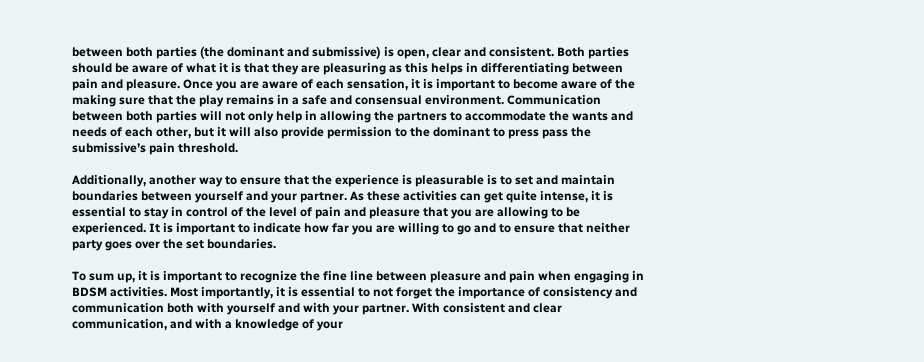between both parties (the dominant and submissive) is open, clear and consistent. Both parties should be aware of what it is that they are pleasuring as this helps in differentiating between pain and pleasure. Once you are aware of each sensation, it is important to become aware of the making sure that the play remains in a safe and consensual environment. Communication between both parties will not only help in allowing the partners to accommodate the wants and needs of each other, but it will also provide permission to the dominant to press pass the submissive’s pain threshold.

Additionally, another way to ensure that the experience is pleasurable is to set and maintain boundaries between yourself and your partner. As these activities can get quite intense, it is essential to stay in control of the level of pain and pleasure that you are allowing to be experienced. It is important to indicate how far you are willing to go and to ensure that neither party goes over the set boundaries.

To sum up, it is important to recognize the fine line between pleasure and pain when engaging in BDSM activities. Most importantly, it is essential to not forget the importance of consistency and communication both with yourself and with your partner. With consistent and clear communication, and with a knowledge of your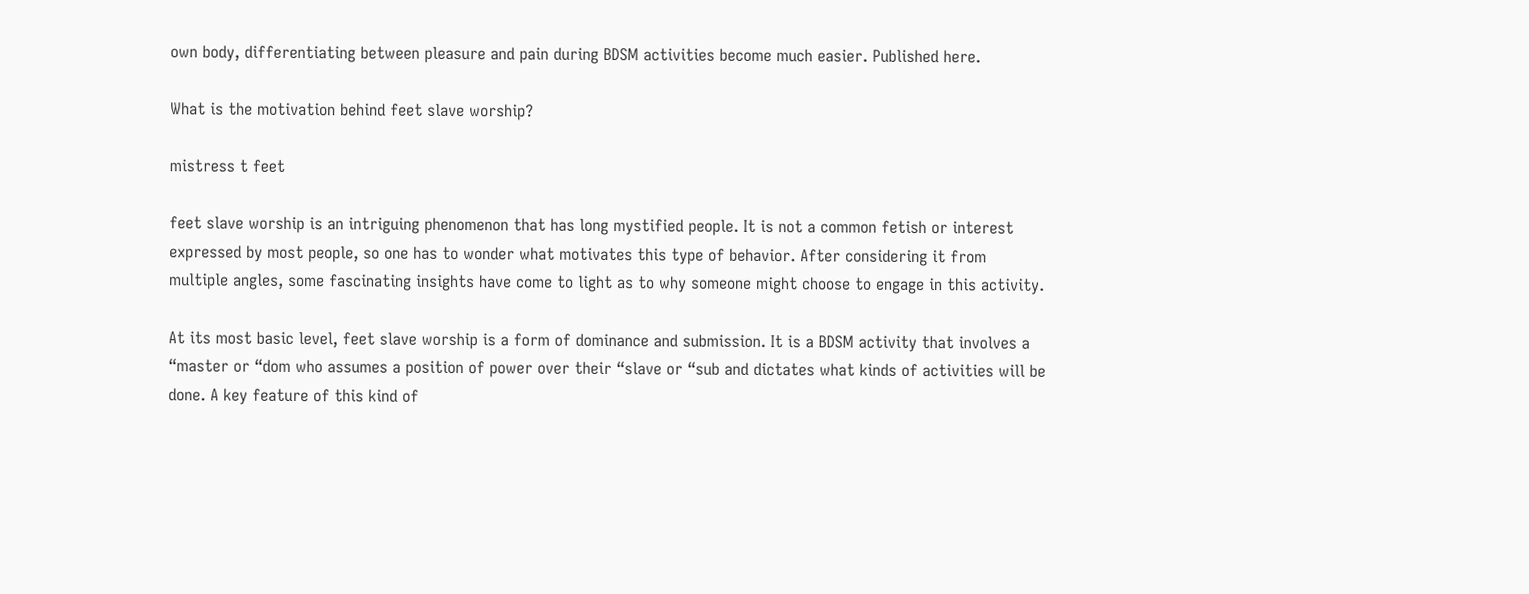own body, differentiating between pleasure and pain during BDSM activities become much easier. Published here.

What is the motivation behind feet slave worship?

mistress t feet

feet slave worship is an intriguing phenomenon that has long mystified people. It is not a common fetish or interest expressed by most people, so one has to wonder what motivates this type of behavior. After considering it from multiple angles, some fascinating insights have come to light as to why someone might choose to engage in this activity.

At its most basic level, feet slave worship is a form of dominance and submission. It is a BDSM activity that involves a “master or “dom who assumes a position of power over their “slave or “sub and dictates what kinds of activities will be done. A key feature of this kind of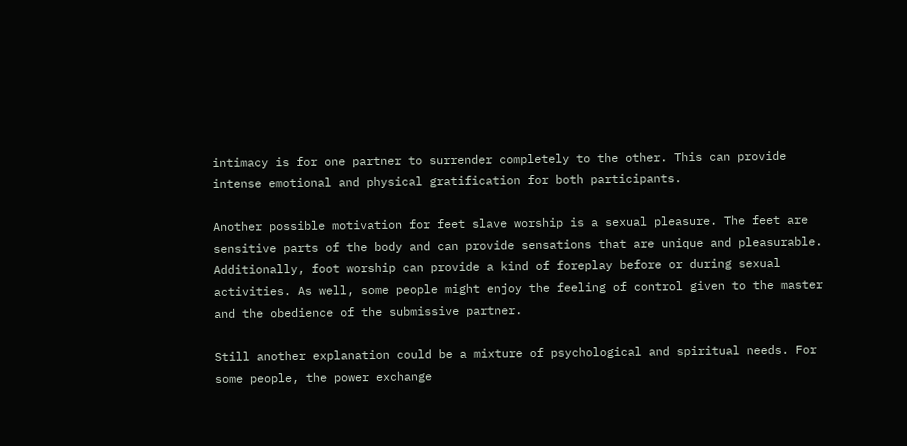intimacy is for one partner to surrender completely to the other. This can provide intense emotional and physical gratification for both participants.

Another possible motivation for feet slave worship is a sexual pleasure. The feet are sensitive parts of the body and can provide sensations that are unique and pleasurable. Additionally, foot worship can provide a kind of foreplay before or during sexual activities. As well, some people might enjoy the feeling of control given to the master and the obedience of the submissive partner.

Still another explanation could be a mixture of psychological and spiritual needs. For some people, the power exchange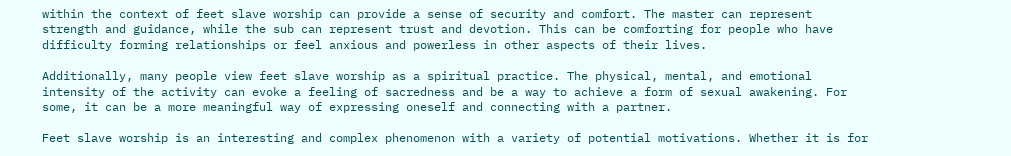within the context of feet slave worship can provide a sense of security and comfort. The master can represent strength and guidance, while the sub can represent trust and devotion. This can be comforting for people who have difficulty forming relationships or feel anxious and powerless in other aspects of their lives.

Additionally, many people view feet slave worship as a spiritual practice. The physical, mental, and emotional intensity of the activity can evoke a feeling of sacredness and be a way to achieve a form of sexual awakening. For some, it can be a more meaningful way of expressing oneself and connecting with a partner.

Feet slave worship is an interesting and complex phenomenon with a variety of potential motivations. Whether it is for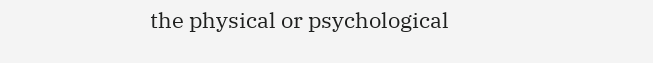the physical or psychological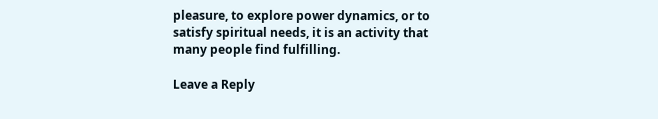pleasure, to explore power dynamics, or to satisfy spiritual needs, it is an activity that many people find fulfilling.

Leave a Reply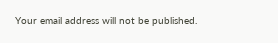Your email address will not be published.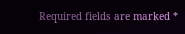Required fields are marked *